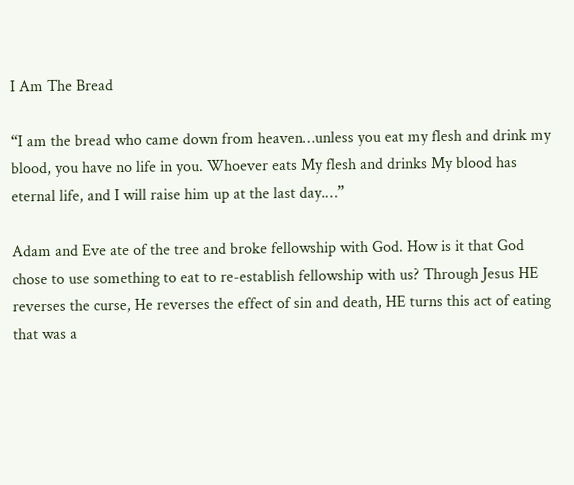I Am The Bread

“I am the bread who came down from heaven…unless you eat my flesh and drink my blood, you have no life in you. Whoever eats My flesh and drinks My blood has eternal life, and I will raise him up at the last day.…”

Adam and Eve ate of the tree and broke fellowship with God. How is it that God chose to use something to eat to re-establish fellowship with us? Through Jesus HE reverses the curse, He reverses the effect of sin and death, HE turns this act of eating that was a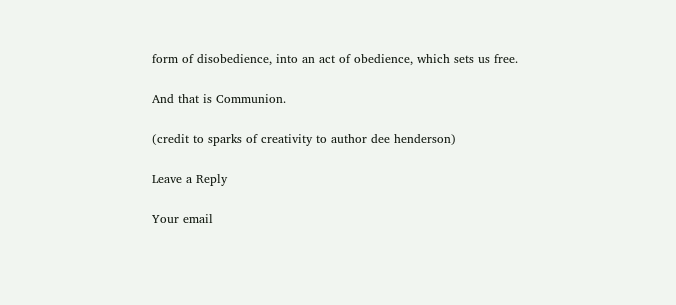form of disobedience, into an act of obedience, which sets us free.

And that is Communion.

(credit to sparks of creativity to author dee henderson)

Leave a Reply

Your email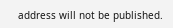address will not be published.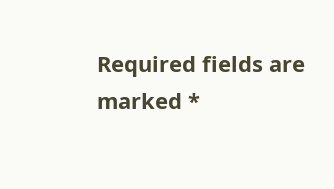Required fields are marked *